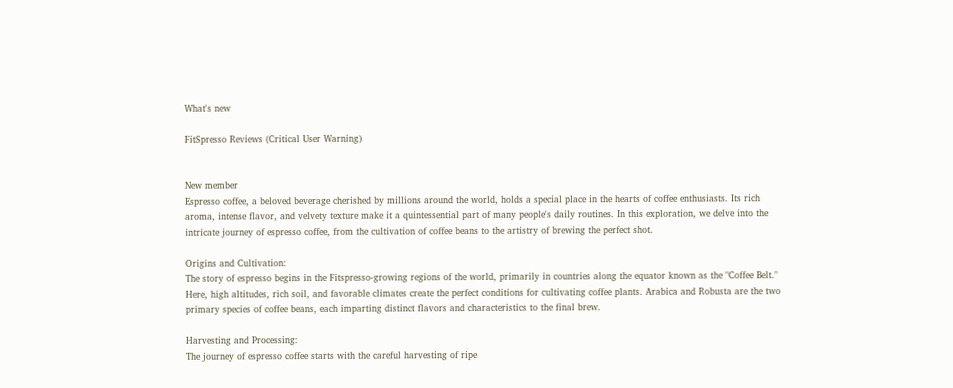What's new

FitSpresso Reviews (Critical User Warning)


New member
Espresso coffee, a beloved beverage cherished by millions around the world, holds a special place in the hearts of coffee enthusiasts. Its rich aroma, intense flavor, and velvety texture make it a quintessential part of many people's daily routines. In this exploration, we delve into the intricate journey of espresso coffee, from the cultivation of coffee beans to the artistry of brewing the perfect shot.

Origins and Cultivation:
The story of espresso begins in the Fitspresso-growing regions of the world, primarily in countries along the equator known as the "Coffee Belt." Here, high altitudes, rich soil, and favorable climates create the perfect conditions for cultivating coffee plants. Arabica and Robusta are the two primary species of coffee beans, each imparting distinct flavors and characteristics to the final brew.

Harvesting and Processing:
The journey of espresso coffee starts with the careful harvesting of ripe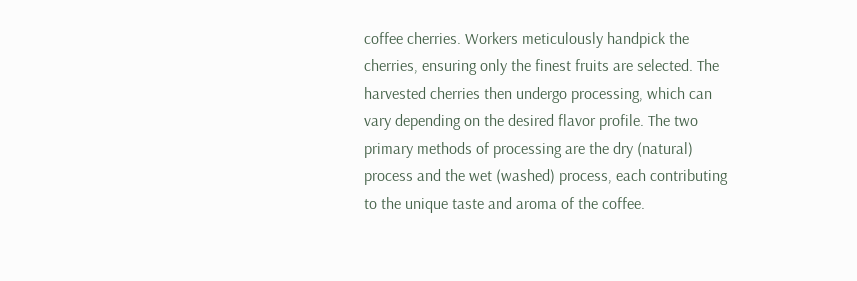coffee cherries. Workers meticulously handpick the cherries, ensuring only the finest fruits are selected. The harvested cherries then undergo processing, which can vary depending on the desired flavor profile. The two primary methods of processing are the dry (natural) process and the wet (washed) process, each contributing to the unique taste and aroma of the coffee.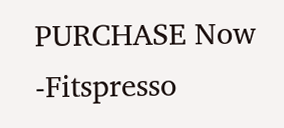PURCHASE Now -Fitspresso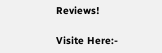Reviews!

Visite Here:-